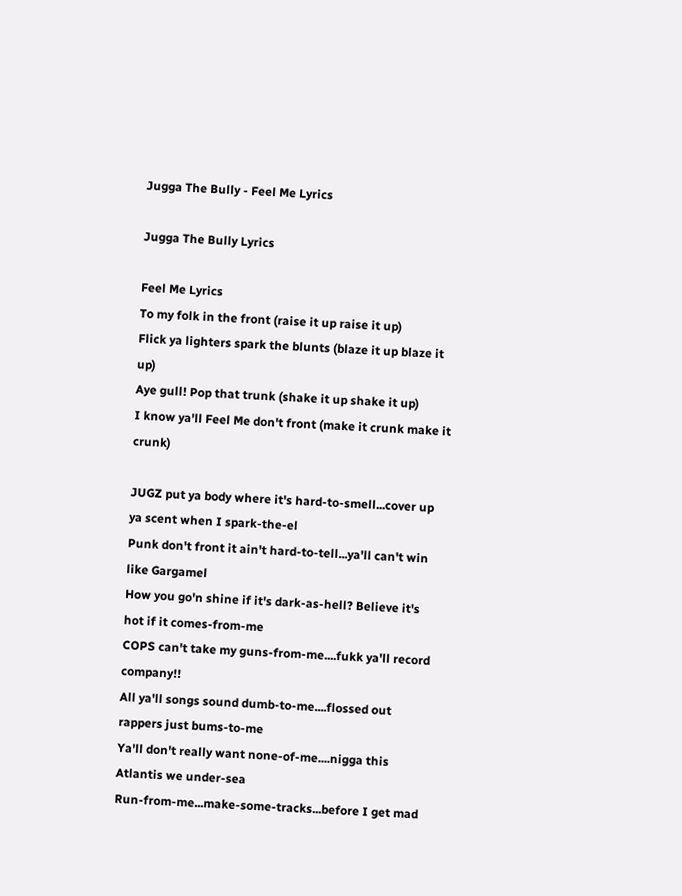Jugga The Bully - Feel Me Lyrics

Jugga The Bully Lyrics

Feel Me Lyrics
To my folk in the front (raise it up raise it up)
Flick ya lighters spark the blunts (blaze it up blaze it up)
Aye gull! Pop that trunk (shake it up shake it up)
I know ya'll Feel Me don't front (make it crunk make it crunk)

JUGZ put ya body where it's hard-to-smell...cover up ya scent when I spark-the-el
Punk don't front it ain't hard-to-tell...ya'll can't win like Gargamel
How you go'n shine if it's dark-as-hell? Believe it's hot if it comes-from-me
COPS can't take my guns-from-me....fukk ya'll record company!!
All ya'll songs sound dumb-to-me....flossed out rappers just bums-to-me
Ya'll don't really want none-of-me....nigga this Atlantis we under-sea
Run-from-me...make-some-tracks...before I get mad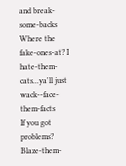and break-some-backs
Where the fake-ones-at? I hate-them-cats...ya'll just wack--face-them-facts
If you got problems? Blaze-them-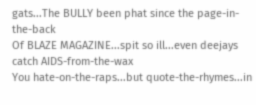gats...The BULLY been phat since the page-in-the-back
Of BLAZE MAGAZINE...spit so ill...even deejays catch AIDS-from-the-wax
You hate-on-the-raps...but quote-the-rhymes...in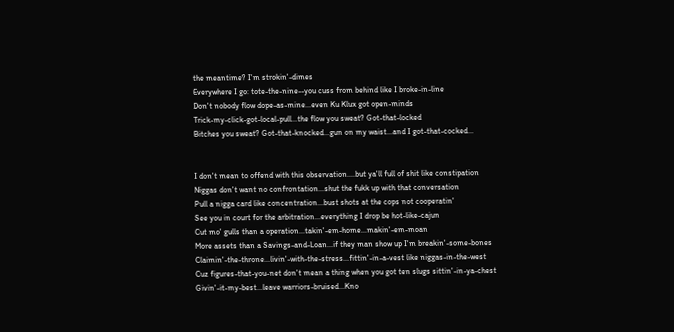the meantime? I'm strokin'-dimes
Everywhere I go: tote-the-nine--you cuss from behind like I broke-in-line
Don't nobody flow dope-as-mine...even Ku Klux got open-minds
Trick-my-click-got-local-pull...the flow you sweat? Got-that-locked
Bitches you sweat? Got-that-knocked...gun on my waist...and I got-that-cocked...


I don't mean to offend with this observation....but ya'll full of shit like constipation
Niggas don't want no confrontation...shut the fukk up with that conversation
Pull a nigga card like concentration...bust shots at the cops not cooperatin'
See you in court for the arbitration...everything I drop be hot-like-cajun
Cut mo' gulls than a operation...takin'-em-home...makin'-em-moan
More assets than a Savings-and-Loan...if they man show up I'm breakin'-some-bones
Claimin'-the-throne...livin'-with-the-stress...fittin'-in-a-vest like niggas-in-the-west
Cuz figures-that-you-net don't mean a thing when you got ten slugs sittin'-in-ya-chest
Givin'-it-my-best...leave warriors-bruised...Kno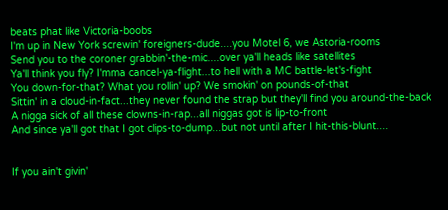beats phat like Victoria-boobs
I'm up in New York screwin' foreigners-dude....you Motel 6, we Astoria-rooms
Send you to the coroner grabbin'-the-mic....over ya'll heads like satellites
Ya'll think you fly? I'mma cancel-ya-flight...to hell with a MC battle-let's-fight
You down-for-that? What you rollin' up? We smokin' on pounds-of-that
Sittin' in a cloud-in-fact...they never found the strap but they'll find you around-the-back
A nigga sick of all these clowns-in-rap...all niggas got is lip-to-front
And since ya'll got that I got clips-to-dump...but not until after I hit-this-blunt....


If you ain't givin'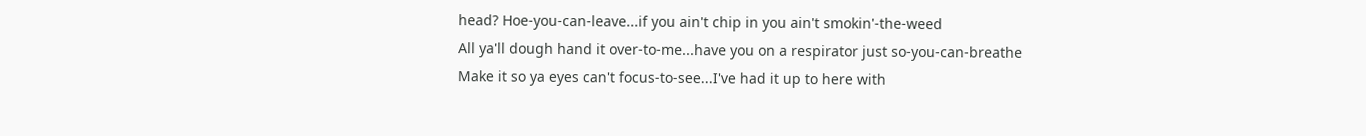head? Hoe-you-can-leave...if you ain't chip in you ain't smokin'-the-weed
All ya'll dough hand it over-to-me...have you on a respirator just so-you-can-breathe
Make it so ya eyes can't focus-to-see...I've had it up to here with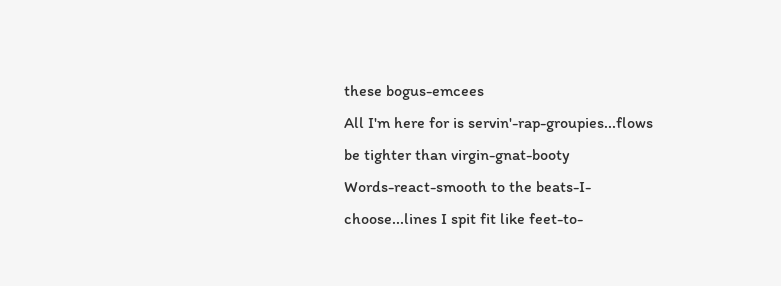these bogus-emcees
All I'm here for is servin'-rap-groupies...flows be tighter than virgin-gnat-booty
Words-react-smooth to the beats-I-choose...lines I spit fit like feet-to-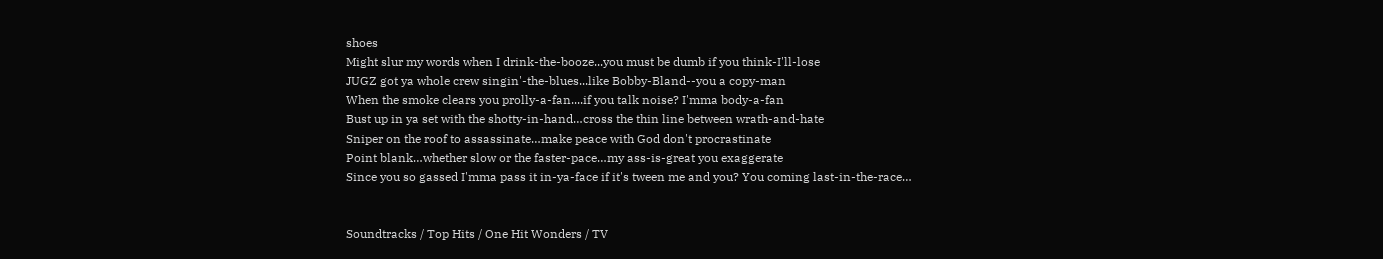shoes
Might slur my words when I drink-the-booze...you must be dumb if you think-I'll-lose
JUGZ got ya whole crew singin'-the-blues...like Bobby-Bland--you a copy-man
When the smoke clears you prolly-a-fan....if you talk noise? I'mma body-a-fan
Bust up in ya set with the shotty-in-hand…cross the thin line between wrath-and-hate
Sniper on the roof to assassinate…make peace with God don't procrastinate
Point blank…whether slow or the faster-pace…my ass-is-great you exaggerate
Since you so gassed I'mma pass it in-ya-face if it's tween me and you? You coming last-in-the-race…


Soundtracks / Top Hits / One Hit Wonders / TV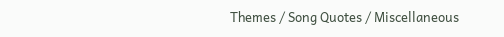Themes / Song Quotes / Miscellaneous